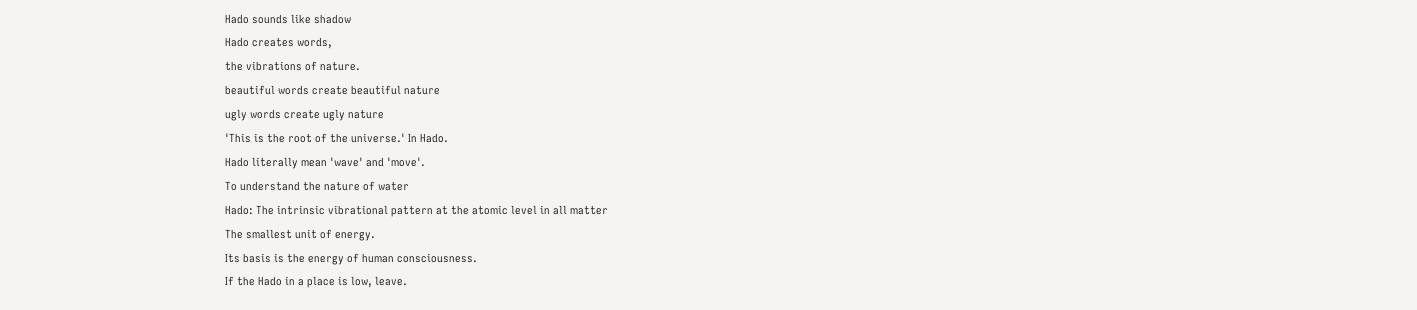Hado sounds like shadow
Hado creates words,
the vibrations of nature.
beautiful words create beautiful nature
ugly words create ugly nature
'This is the root of the universe.' In Hado.
Hado literally mean 'wave' and 'move'.
To understand the nature of water
Hado: The intrinsic vibrational pattern at the atomic level in all matter
The smallest unit of energy.
Its basis is the energy of human consciousness.
If the Hado in a place is low, leave.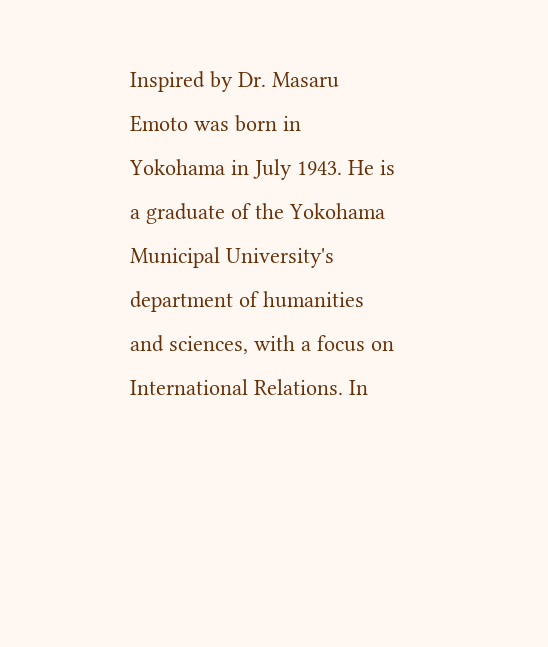Inspired by Dr. Masaru Emoto was born in Yokohama in July 1943. He is a graduate of the Yokohama Municipal University's department of humanities and sciences, with a focus on International Relations. In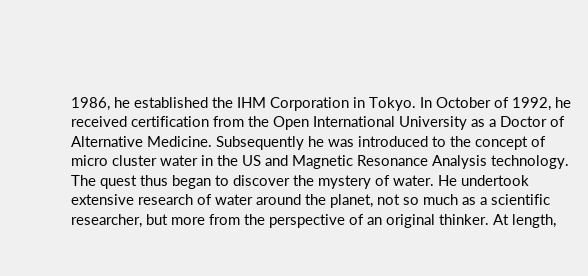1986, he established the IHM Corporation in Tokyo. In October of 1992, he received certification from the Open International University as a Doctor of Alternative Medicine. Subsequently he was introduced to the concept of micro cluster water in the US and Magnetic Resonance Analysis technology. The quest thus began to discover the mystery of water. He undertook extensive research of water around the planet, not so much as a scientific researcher, but more from the perspective of an original thinker. At length,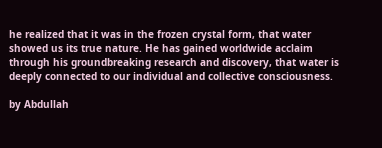he realized that it was in the frozen crystal form, that water showed us its true nature. He has gained worldwide acclaim through his groundbreaking research and discovery, that water is deeply connected to our individual and collective consciousness.

by Abdullah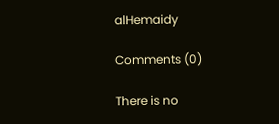alHemaidy

Comments (0)

There is no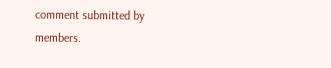comment submitted by members.